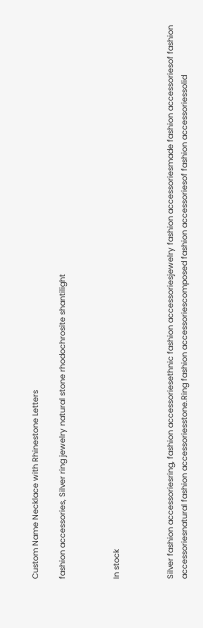Custom Name Necklace with Rhinestone Letters

fashion accessories, Silver ring jewelry natural stone rhodochrosite shantilight



In stock



Silver fashion accessoriesring, fashion accessoriesethnic fashion accessoriesjewelry fashion accessoriesmade fashion accessoriesof fashion accessoriesnatural fashion accessoriesstone.Ring fashion accessoriescomposed fashion accessoriesof fashion accessoriessolid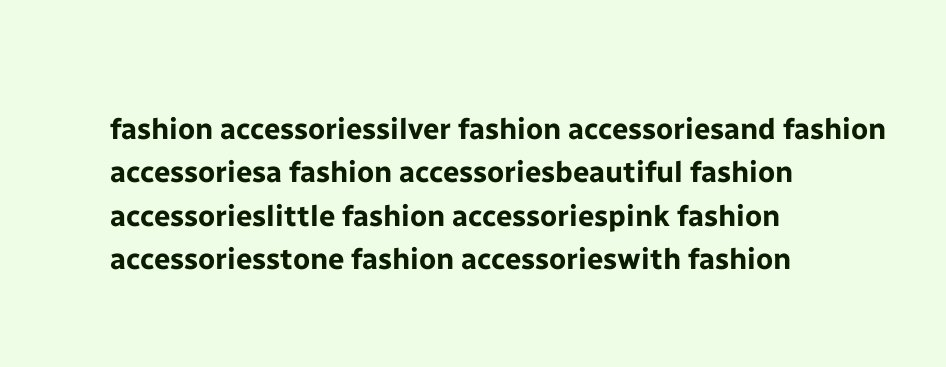fashion accessoriessilver fashion accessoriesand fashion accessoriesa fashion accessoriesbeautiful fashion accessorieslittle fashion accessoriespink fashion accessoriesstone fashion accessorieswith fashion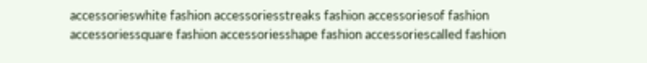accessorieswhite fashion accessoriesstreaks fashion accessoriesof fashion accessoriessquare fashion accessoriesshape fashion accessoriescalled fashion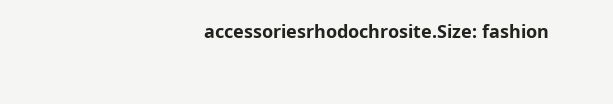accessoriesrhodochrosite.Size: fashion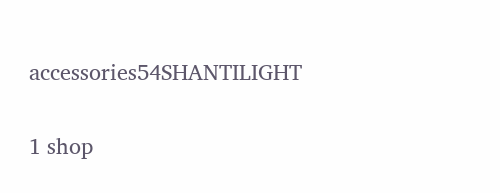accessories54SHANTILIGHT

1 shop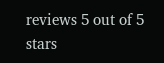reviews 5 out of 5 stars